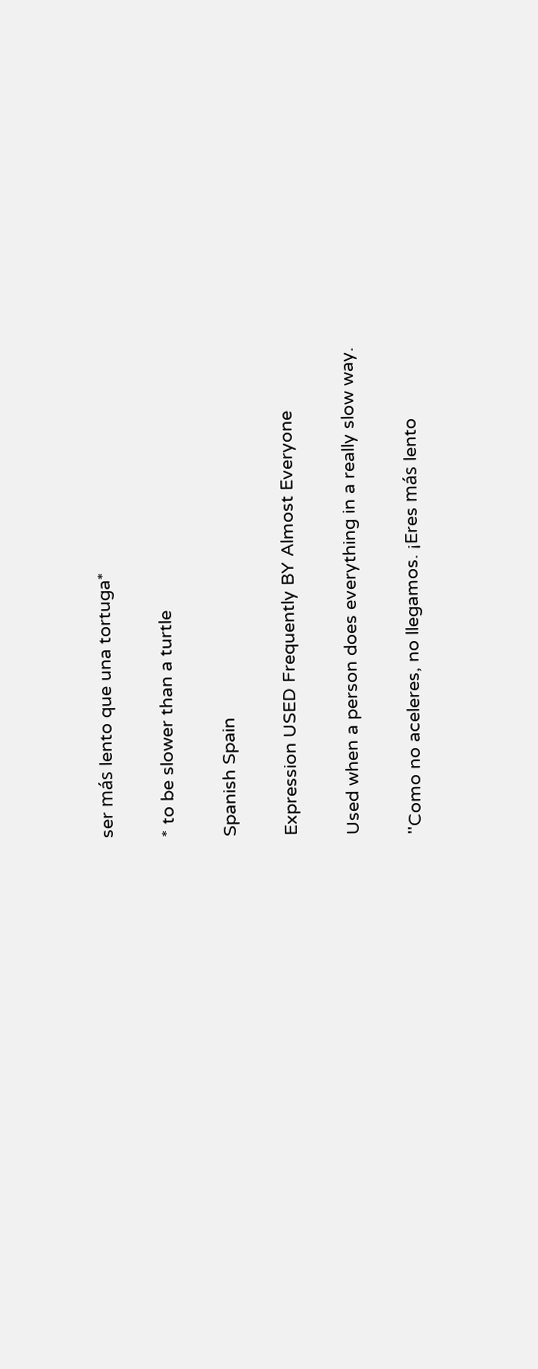ser más lento que una tortuga*

* to be slower than a turtle

Spanish Spain

Expression USED Frequently BY Almost Everyone

Used when a person does everything in a really slow way.

''Como no aceleres, no llegamos. ¡Eres más lento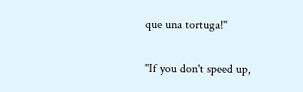que una tortuga!''

''If you don't speed up,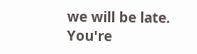we will be late. You're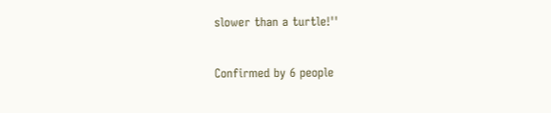slower than a turtle!''

Confirmed by 6 people